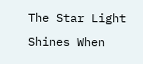The Star Light Shines When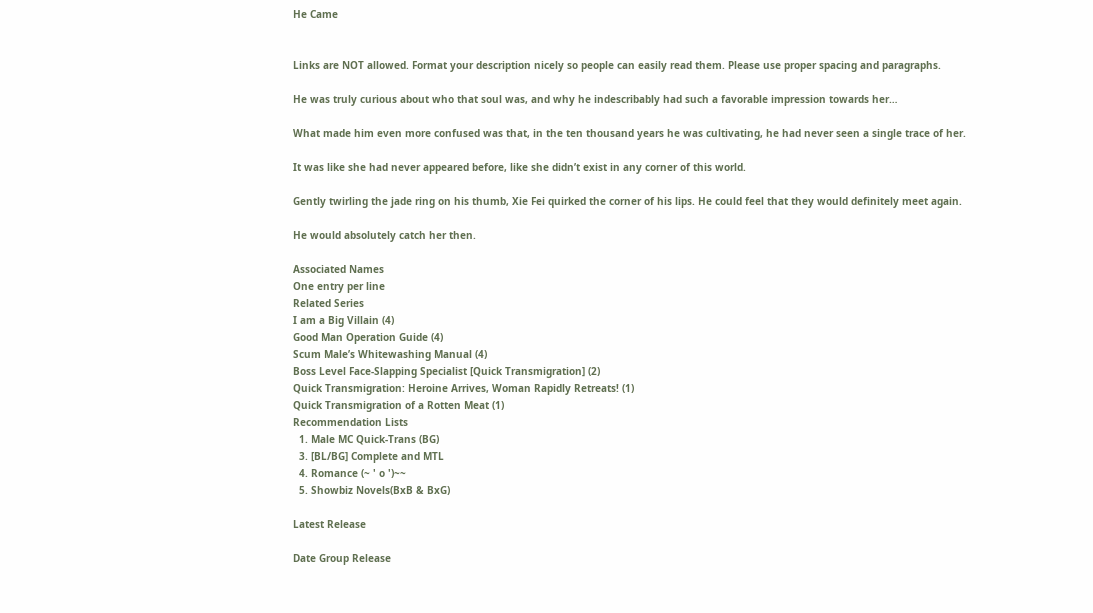He Came


Links are NOT allowed. Format your description nicely so people can easily read them. Please use proper spacing and paragraphs.

He was truly curious about who that soul was, and why he indescribably had such a favorable impression towards her…

What made him even more confused was that, in the ten thousand years he was cultivating, he had never seen a single trace of her.

It was like she had never appeared before, like she didn’t exist in any corner of this world.

Gently twirling the jade ring on his thumb, Xie Fei quirked the corner of his lips. He could feel that they would definitely meet again.

He would absolutely catch her then.

Associated Names
One entry per line
Related Series
I am a Big Villain (4)
Good Man Operation Guide (4)
Scum Male’s Whitewashing Manual (4)
Boss Level Face-Slapping Specialist [Quick Transmigration] (2)
Quick Transmigration: Heroine Arrives, Woman Rapidly Retreats! (1)
Quick Transmigration of a Rotten Meat (1)
Recommendation Lists
  1. Male MC Quick-Trans (BG)
  3. [BL/BG] Complete and MTL
  4. Romance (~ ' o ')~~
  5. Showbiz Novels(BxB & BxG)

Latest Release

Date Group Release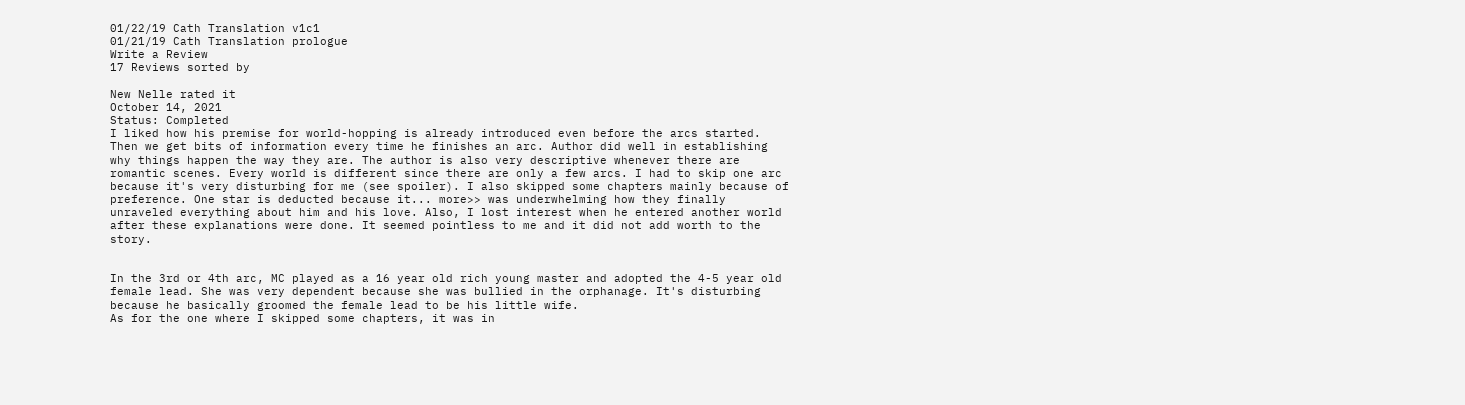01/22/19 Cath Translation v1c1
01/21/19 Cath Translation prologue
Write a Review
17 Reviews sorted by

New Nelle rated it
October 14, 2021
Status: Completed
I liked how his premise for world-hopping is already introduced even before the arcs started. Then we get bits of information every time he finishes an arc. Author did well in establishing why things happen the way they are. The author is also very descriptive whenever there are romantic scenes. Every world is different since there are only a few arcs. I had to skip one arc because it's very disturbing for me (see spoiler). I also skipped some chapters mainly because of preference. One star is deducted because it... more>> was underwhelming how they finally unraveled everything about him and his love. Also, I lost interest when he entered another world after these explanations were done. It seemed pointless to me and it did not add worth to the story.


In the 3rd or 4th arc, MC played as a 16 year old rich young master and adopted the 4-5 year old female lead. She was very dependent because she was bullied in the orphanage. It's disturbing because he basically groomed the female lead to be his little wife.
As for the one where I skipped some chapters, it was in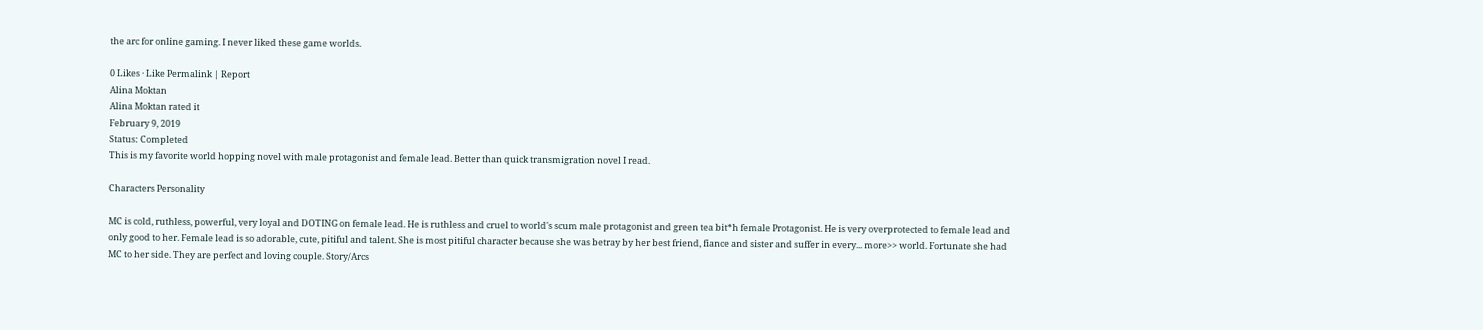the arc for online gaming. I never liked these game worlds.

0 Likes · Like Permalink | Report
Alina Moktan
Alina Moktan rated it
February 9, 2019
Status: Completed
This is my favorite world hopping novel with male protagonist and female lead. Better than quick transmigration novel I read.

Characters Personality

MC is cold, ruthless, powerful, very loyal and DOTING on female lead. He is ruthless and cruel to world's scum male protagonist and green tea bit*h female Protagonist. He is very overprotected to female lead and only good to her. Female lead is so adorable, cute, pitiful and talent. She is most pitiful character because she was betray by her best friend, fiance and sister and suffer in every... more>> world. Fortunate she had MC to her side. They are perfect and loving couple. Story/Arcs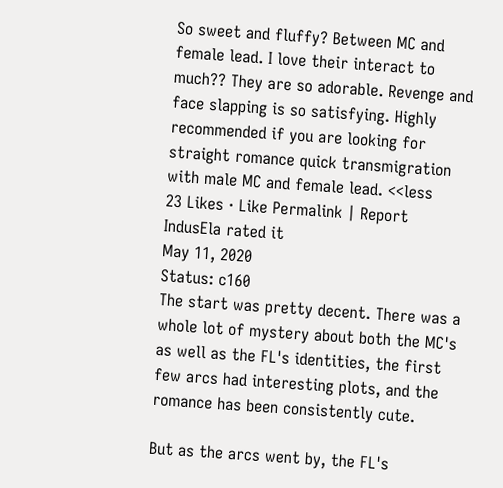So sweet and fluffy? Between MC and female lead. I love their interact to much?? They are so adorable. Revenge and face slapping is so satisfying. Highly recommended if you are looking for straight romance quick transmigration with male MC and female lead. <<less
23 Likes · Like Permalink | Report
IndusEla rated it
May 11, 2020
Status: c160
The start was pretty decent. There was a whole lot of mystery about both the MC's as well as the FL's identities, the first few arcs had interesting plots, and the romance has been consistently cute.

But as the arcs went by, the FL's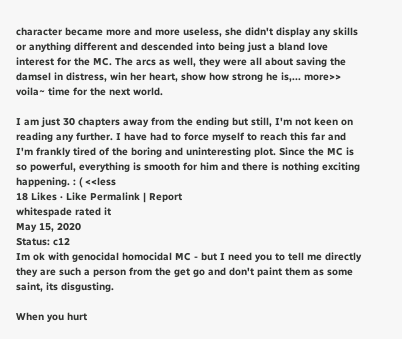character became more and more useless, she didn't display any skills or anything different and descended into being just a bland love interest for the MC. The arcs as well, they were all about saving the damsel in distress, win her heart, show how strong he is,... more>> voila~ time for the next world.

I am just 30 chapters away from the ending but still, I'm not keen on reading any further. I have had to force myself to reach this far and I'm frankly tired of the boring and uninteresting plot. Since the MC is so powerful, everything is smooth for him and there is nothing exciting happening. : ( <<less
18 Likes · Like Permalink | Report
whitespade rated it
May 15, 2020
Status: c12
Im ok with genocidal homocidal MC - but I need you to tell me directly they are such a person from the get go and don't paint them as some saint, its disgusting.

When you hurt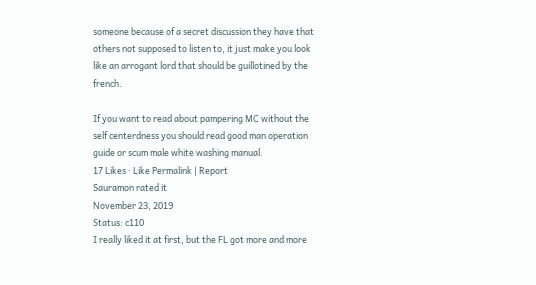someone because of a secret discussion they have that others not supposed to listen to, it just make you look like an arrogant lord that should be guillotined by the french.

If you want to read about pampering MC without the self centerdness you should read good man operation guide or scum male white washing manual.
17 Likes · Like Permalink | Report
Sauramon rated it
November 23, 2019
Status: c110
I really liked it at first, but the FL got more and more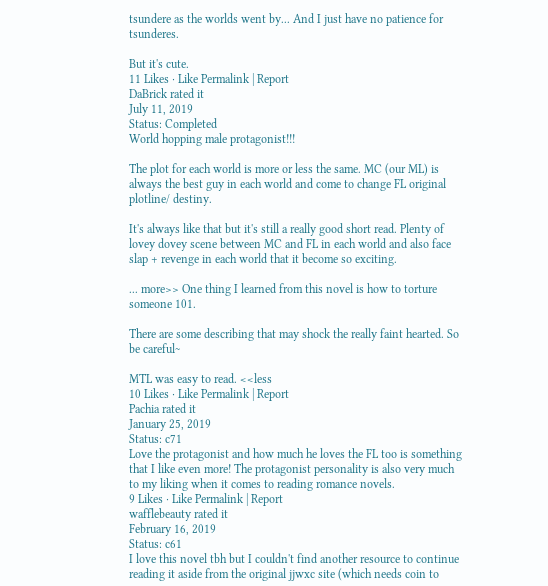tsundere as the worlds went by... And I just have no patience for tsunderes.

But it's cute.
11 Likes · Like Permalink | Report
DaBrick rated it
July 11, 2019
Status: Completed
World hopping male protagonist!!!

The plot for each world is more or less the same. MC (our ML) is always the best guy in each world and come to change FL original plotline/ destiny.

It's always like that but it's still a really good short read. Plenty of lovey dovey scene between MC and FL in each world and also face slap + revenge in each world that it become so exciting.

... more>> One thing I learned from this novel is how to torture someone 101.

There are some describing that may shock the really faint hearted. So be careful~

MTL was easy to read. <<less
10 Likes · Like Permalink | Report
Pachia rated it
January 25, 2019
Status: c71
Love the protagonist and how much he loves the FL too is something that I like even more! The protagonist personality is also very much to my liking when it comes to reading romance novels.
9 Likes · Like Permalink | Report
wafflebeauty rated it
February 16, 2019
Status: c61
I love this novel tbh but I couldn't find another resource to continue reading it aside from the original jjwxc site (which needs coin to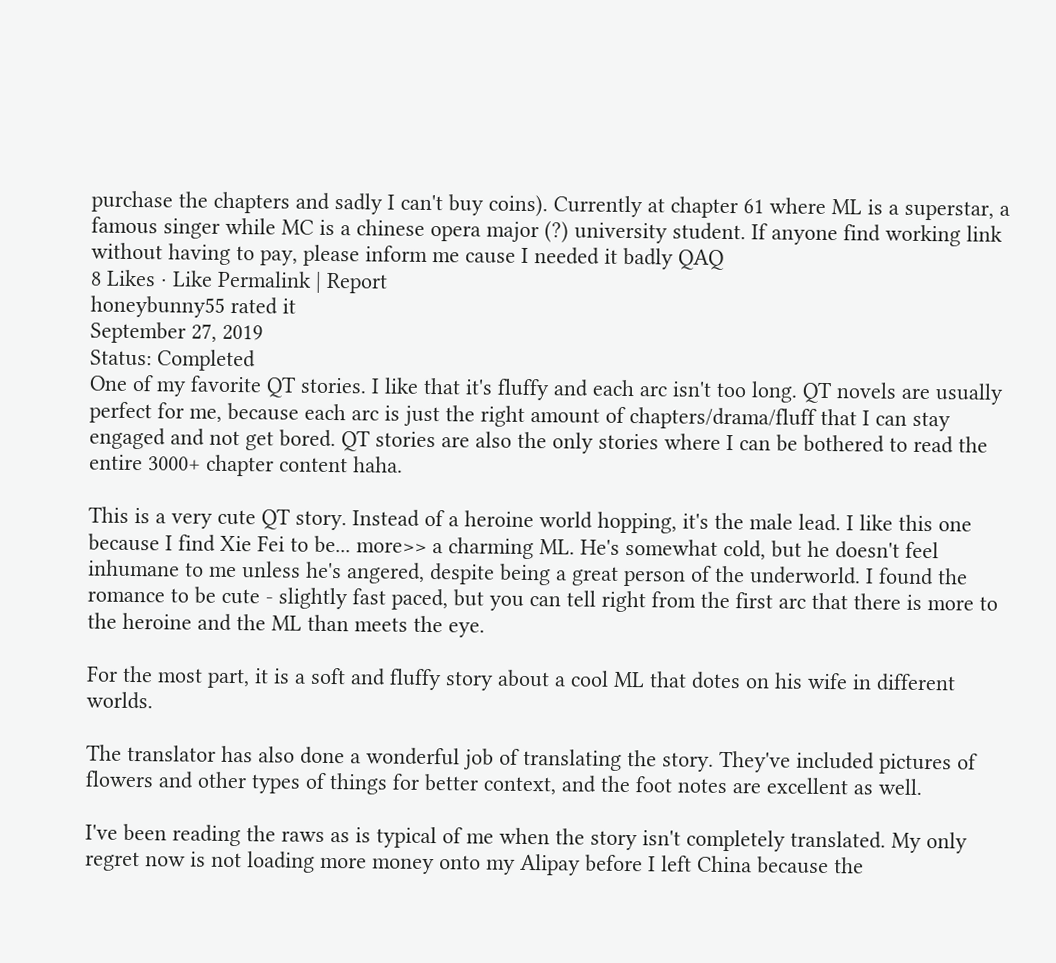purchase the chapters and sadly I can't buy coins). Currently at chapter 61 where ML is a superstar, a famous singer while MC is a chinese opera major (?) university student. If anyone find working link without having to pay, please inform me cause I needed it badly QAQ
8 Likes · Like Permalink | Report
honeybunny55 rated it
September 27, 2019
Status: Completed
One of my favorite QT stories. I like that it's fluffy and each arc isn't too long. QT novels are usually perfect for me, because each arc is just the right amount of chapters/drama/fluff that I can stay engaged and not get bored. QT stories are also the only stories where I can be bothered to read the entire 3000+ chapter content haha.

This is a very cute QT story. Instead of a heroine world hopping, it's the male lead. I like this one because I find Xie Fei to be... more>> a charming ML. He's somewhat cold, but he doesn't feel inhumane to me unless he's angered, despite being a great person of the underworld. I found the romance to be cute - slightly fast paced, but you can tell right from the first arc that there is more to the heroine and the ML than meets the eye.

For the most part, it is a soft and fluffy story about a cool ML that dotes on his wife in different worlds.

The translator has also done a wonderful job of translating the story. They've included pictures of flowers and other types of things for better context, and the foot notes are excellent as well.

I've been reading the raws as is typical of me when the story isn't completely translated. My only regret now is not loading more money onto my Alipay before I left China because the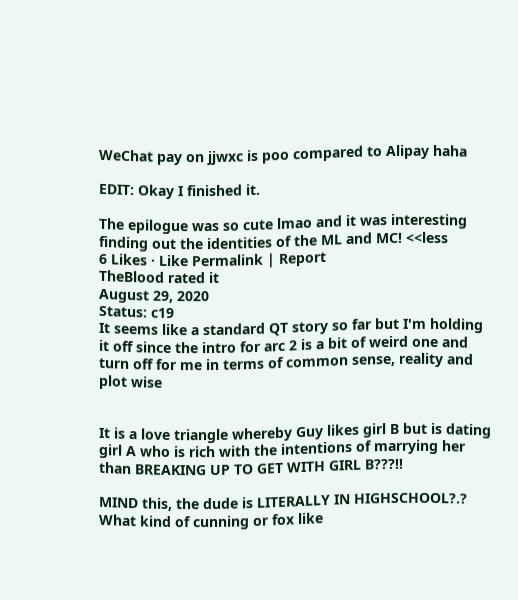WeChat pay on jjwxc is poo compared to Alipay haha

EDIT: Okay I finished it.

The epilogue was so cute lmao and it was interesting finding out the identities of the ML and MC! <<less
6 Likes · Like Permalink | Report
TheBlood rated it
August 29, 2020
Status: c19
It seems like a standard QT story so far but I'm holding it off since the intro for arc 2 is a bit of weird one and turn off for me in terms of common sense, reality and plot wise


It is a love triangle whereby Guy likes girl B but is dating girl A who is rich with the intentions of marrying her than BREAKING UP TO GET WITH GIRL B???!!

MIND this, the dude is LITERALLY IN HIGHSCHOOL?.? What kind of cunning or fox like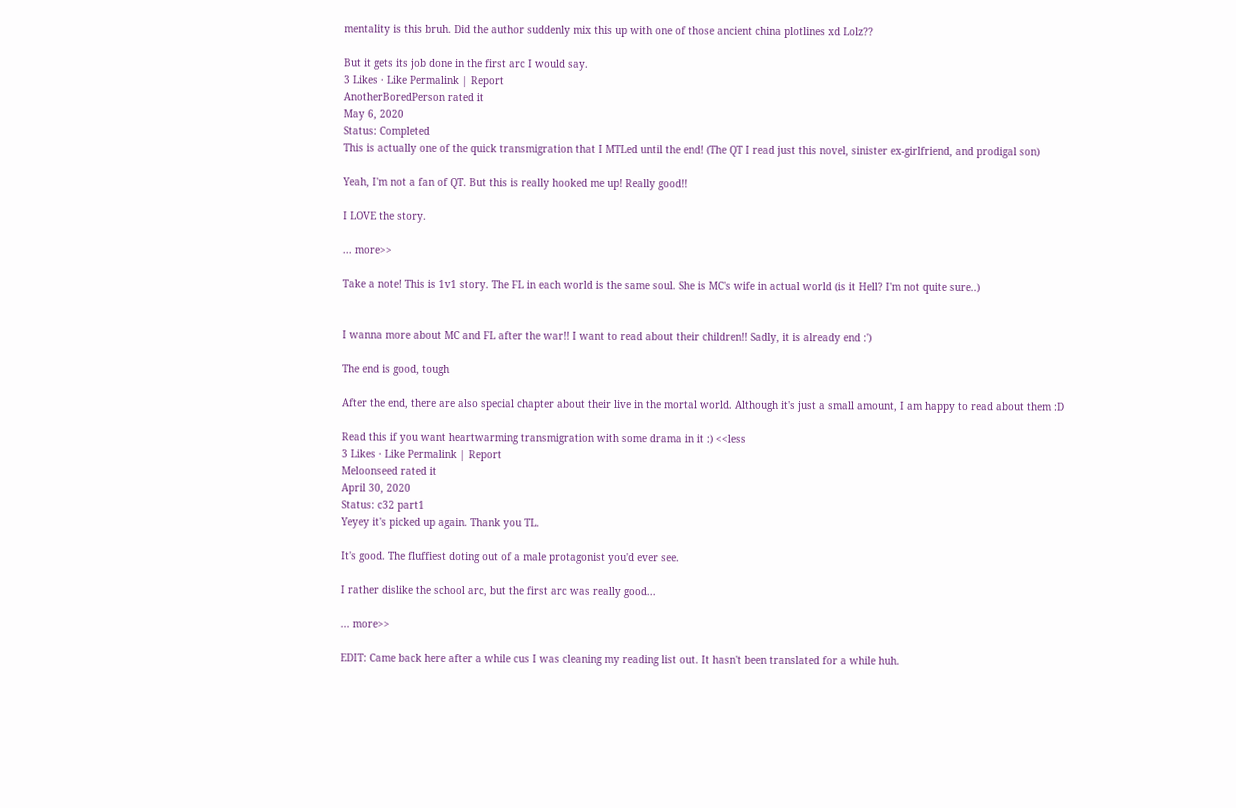mentality is this bruh. Did the author suddenly mix this up with one of those ancient china plotlines xd Lolz??

But it gets its job done in the first arc I would say.
3 Likes · Like Permalink | Report
AnotherBoredPerson rated it
May 6, 2020
Status: Completed
This is actually one of the quick transmigration that I MTLed until the end! (The QT I read just this novel, sinister ex-girlfriend, and prodigal son)

Yeah, I'm not a fan of QT. But this is really hooked me up! Really good!!

I LOVE the story.

... more>>

Take a note! This is 1v1 story. The FL in each world is the same soul. She is MC's wife in actual world (is it Hell? I'm not quite sure..)


I wanna more about MC and FL after the war!! I want to read about their children!! Sadly, it is already end :')

The end is good, tough

After the end, there are also special chapter about their live in the mortal world. Although it's just a small amount, I am happy to read about them :D

Read this if you want heartwarming transmigration with some drama in it :) <<less
3 Likes · Like Permalink | Report
Meloonseed rated it
April 30, 2020
Status: c32 part1
Yeyey it's picked up again. Thank you TL.

It's good. The fluffiest doting out of a male protagonist you'd ever see.

I rather dislike the school arc, but the first arc was really good...

... more>>

EDIT: Came back here after a while cus I was cleaning my reading list out. It hasn't been translated for a while huh.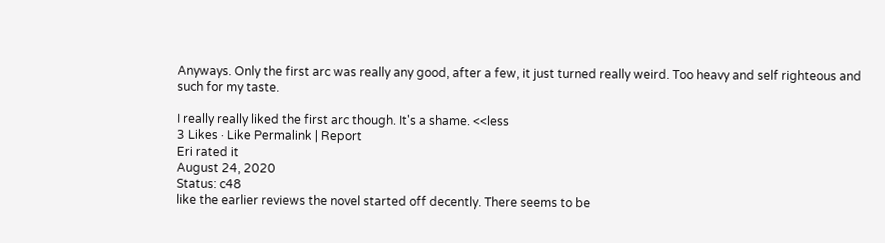Anyways. Only the first arc was really any good, after a few, it just turned really weird. Too heavy and self righteous and such for my taste.

I really really liked the first arc though. It's a shame. <<less
3 Likes · Like Permalink | Report
Eri rated it
August 24, 2020
Status: c48
like the earlier reviews the novel started off decently. There seems to be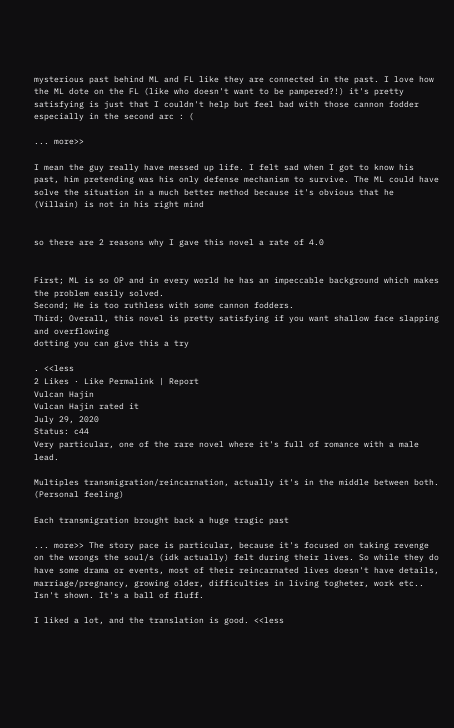mysterious past behind ML and FL like they are connected in the past. I love how the ML dote on the FL (like who doesn't want to be pampered?!) it's pretty satisfying is just that I couldn't help but feel bad with those cannon fodder especially in the second arc : (

... more>>

I mean the guy really have messed up life. I felt sad when I got to know his past, him pretending was his only defense mechanism to survive. The ML could have solve the situation in a much better method because it's obvious that he (Villain) is not in his right mind


so there are 2 reasons why I gave this novel a rate of 4.0


First; ML is so OP and in every world he has an impeccable background which makes the problem easily solved.
Second; He is too ruthless with some cannon fodders.
Third; Overall, this novel is pretty satisfying if you want shallow face slapping and overflowing
dotting you can give this a try

. <<less
2 Likes · Like Permalink | Report
Vulcan Hajin
Vulcan Hajin rated it
July 29, 2020
Status: c44
Very particular, one of the rare novel where it's full of romance with a male lead.

Multiples transmigration/reincarnation, actually it's in the middle between both. (Personal feeling)

Each transmigration brought back a huge tragic past

... more>> The story pace is particular, because it's focused on taking revenge on the wrongs the soul/s (idk actually) felt during their lives. So while they do have some drama or events, most of their reincarnated lives doesn't have details, marriage/pregnancy, growing older, difficulties in living togheter, work etc.. Isn't shown. It's a ball of fluff.

I liked a lot, and the translation is good. <<less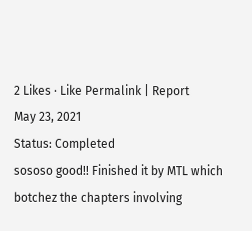2 Likes · Like Permalink | Report
May 23, 2021
Status: Completed
sososo good!! Finished it by MTL which botchez the chapters involving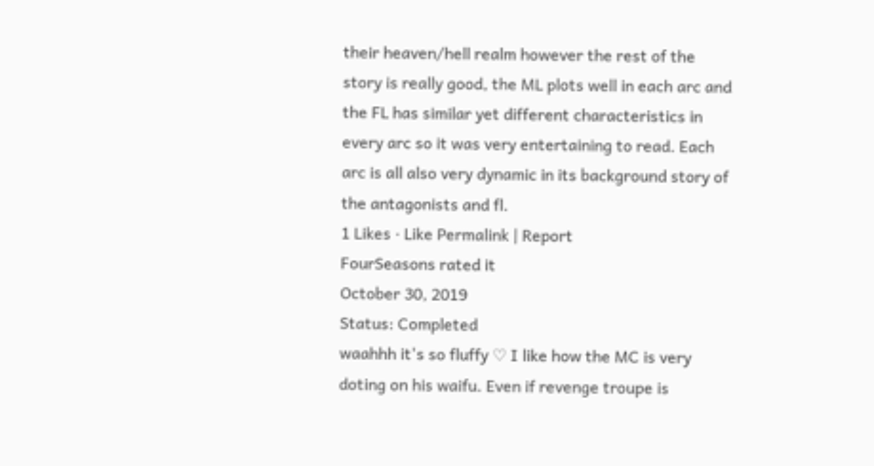their heaven/hell realm however the rest of the story is really good, the ML plots well in each arc and the FL has similar yet different characteristics in every arc so it was very entertaining to read. Each arc is all also very dynamic in its background story of the antagonists and fl.
1 Likes · Like Permalink | Report
FourSeasons rated it
October 30, 2019
Status: Completed
waahhh it's so fluffy ♡ I like how the MC is very doting on his waifu. Even if revenge troupe is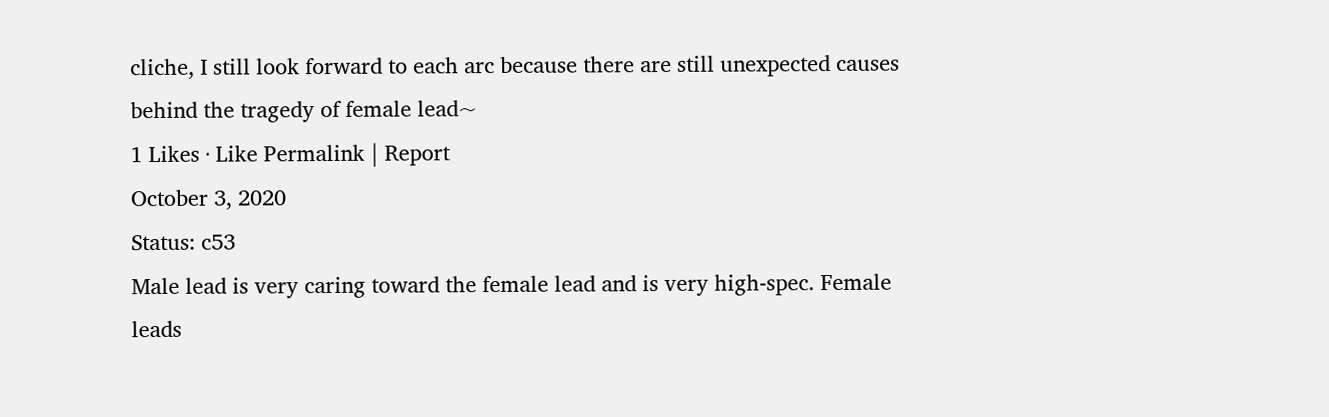cliche, I still look forward to each arc because there are still unexpected causes behind the tragedy of female lead~
1 Likes · Like Permalink | Report
October 3, 2020
Status: c53
Male lead is very caring toward the female lead and is very high-spec. Female leads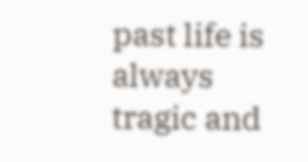past life is always tragic and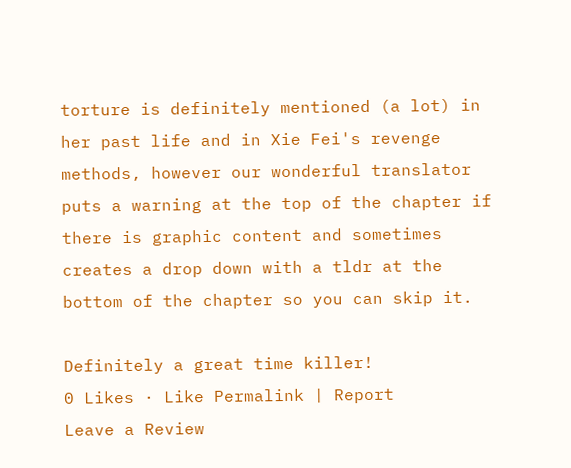torture is definitely mentioned (a lot) in her past life and in Xie Fei's revenge methods, however our wonderful translator puts a warning at the top of the chapter if there is graphic content and sometimes creates a drop down with a tldr at the bottom of the chapter so you can skip it.

Definitely a great time killer!
0 Likes · Like Permalink | Report
Leave a Review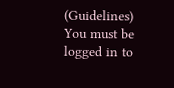(Guidelines)
You must be logged in to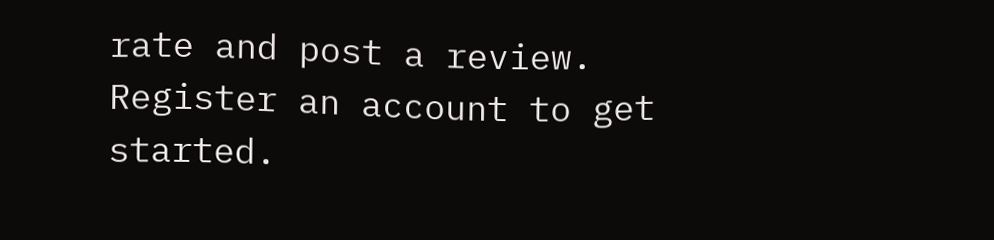rate and post a review. Register an account to get started.